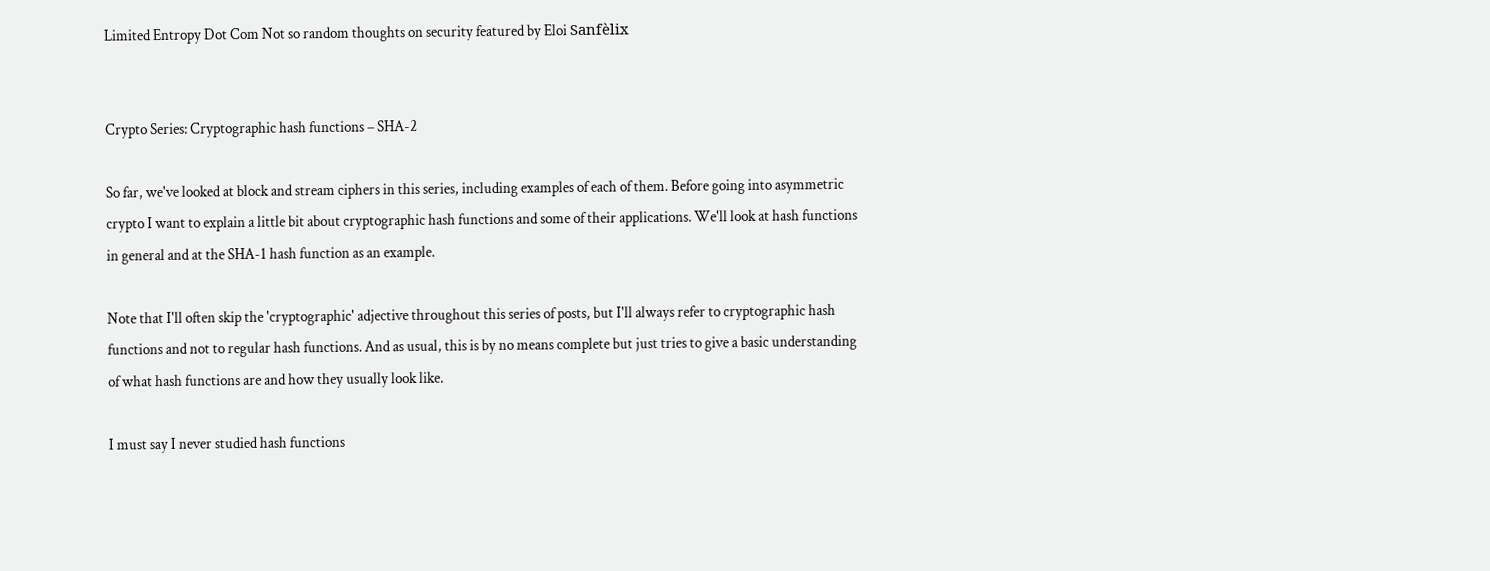Limited Entropy Dot Com Not so random thoughts on security featured by Eloi Sanfèlix


Crypto Series: Cryptographic hash functions – SHA-2

So far, we've looked at block and stream ciphers in this series, including examples of each of them. Before going into asymmetric crypto I want to explain a little bit about cryptographic hash functions and some of their applications. We'll look at hash functions in general and at the SHA-1 hash function as an example.

Note that I'll often skip the 'cryptographic' adjective throughout this series of posts, but I'll always refer to cryptographic hash functions and not to regular hash functions. And as usual, this is by no means complete but just tries to give a basic understanding of what hash functions are and how they usually look like.

I must say I never studied hash functions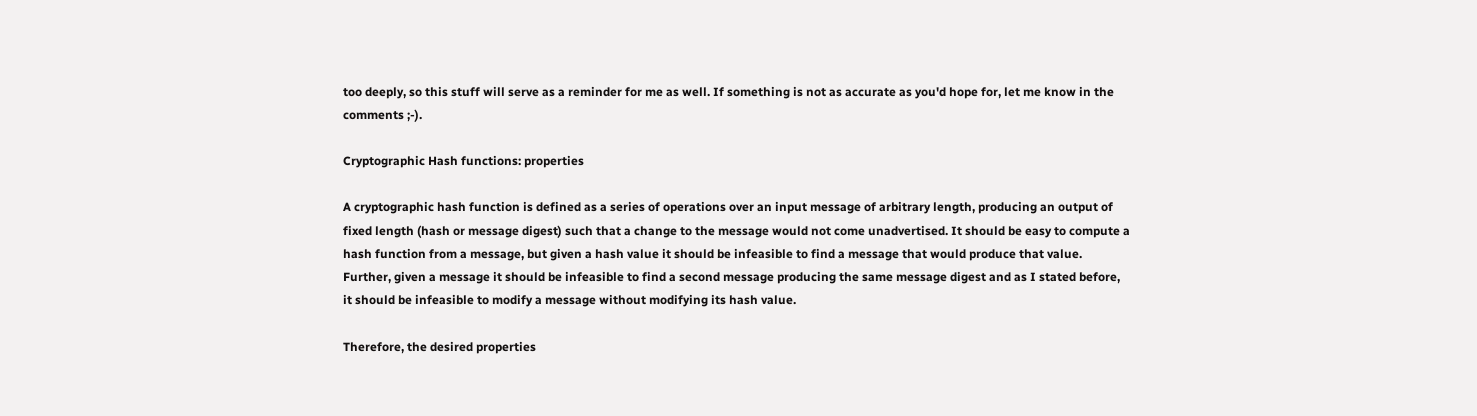too deeply, so this stuff will serve as a reminder for me as well. If something is not as accurate as you'd hope for, let me know in the comments ;-).

Cryptographic Hash functions: properties

A cryptographic hash function is defined as a series of operations over an input message of arbitrary length, producing an output of fixed length (hash or message digest) such that a change to the message would not come unadvertised. It should be easy to compute a hash function from a message, but given a hash value it should be infeasible to find a message that would produce that value. Further, given a message it should be infeasible to find a second message producing the same message digest and as I stated before, it should be infeasible to modify a message without modifying its hash value.

Therefore, the desired properties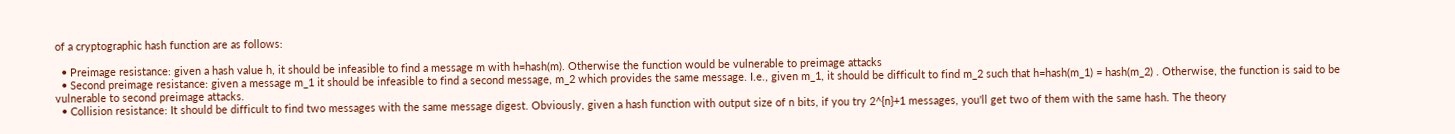of a cryptographic hash function are as follows:

  • Preimage resistance: given a hash value h, it should be infeasible to find a message m with h=hash(m). Otherwise the function would be vulnerable to preimage attacks
  • Second preimage resistance: given a message m_1 it should be infeasible to find a second message, m_2 which provides the same message. I.e., given m_1, it should be difficult to find m_2 such that h=hash(m_1) = hash(m_2) . Otherwise, the function is said to be vulnerable to second preimage attacks.
  • Collision resistance: It should be difficult to find two messages with the same message digest. Obviously, given a hash function with output size of n bits, if you try 2^{n}+1 messages, you'll get two of them with the same hash. The theory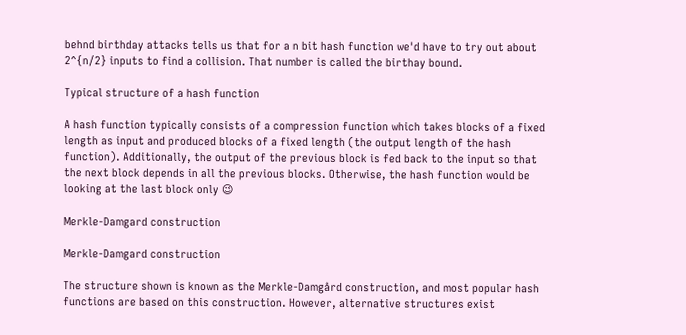behnd birthday attacks tells us that for a n bit hash function we'd have to try out about 2^{n/2} inputs to find a collision. That number is called the birthay bound.

Typical structure of a hash function

A hash function typically consists of a compression function which takes blocks of a fixed length as input and produced blocks of a fixed length (the output length of the hash function). Additionally, the output of the previous block is fed back to the input so that the next block depends in all the previous blocks. Otherwise, the hash function would be looking at the last block only 😉

Merkle-Damgard construction

Merkle-Damgard construction

The structure shown is known as the Merkle-Damgård construction, and most popular hash functions are based on this construction. However, alternative structures exist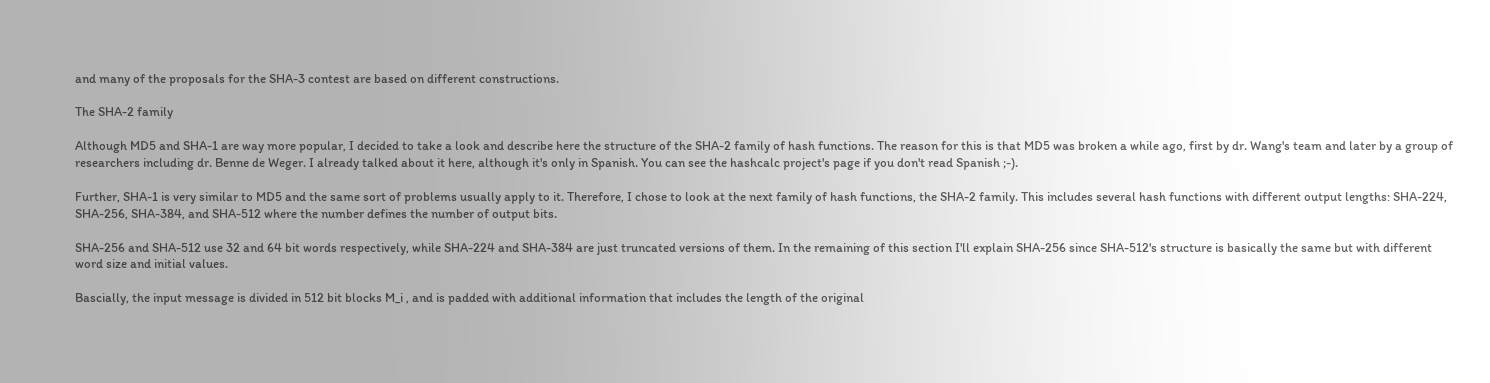and many of the proposals for the SHA-3 contest are based on different constructions.

The SHA-2 family

Although MD5 and SHA-1 are way more popular, I decided to take a look and describe here the structure of the SHA-2 family of hash functions. The reason for this is that MD5 was broken a while ago, first by dr. Wang's team and later by a group of researchers including dr. Benne de Weger. I already talked about it here, although it's only in Spanish. You can see the hashcalc project's page if you don't read Spanish ;-).

Further, SHA-1 is very similar to MD5 and the same sort of problems usually apply to it. Therefore, I chose to look at the next family of hash functions, the SHA-2 family. This includes several hash functions with different output lengths: SHA-224, SHA-256, SHA-384, and SHA-512 where the number defines the number of output bits.

SHA-256 and SHA-512 use 32 and 64 bit words respectively, while SHA-224 and SHA-384 are just truncated versions of them. In the remaining of this section I'll explain SHA-256 since SHA-512's structure is basically the same but with different word size and initial values.

Bascially, the input message is divided in 512 bit blocks M_i , and is padded with additional information that includes the length of the original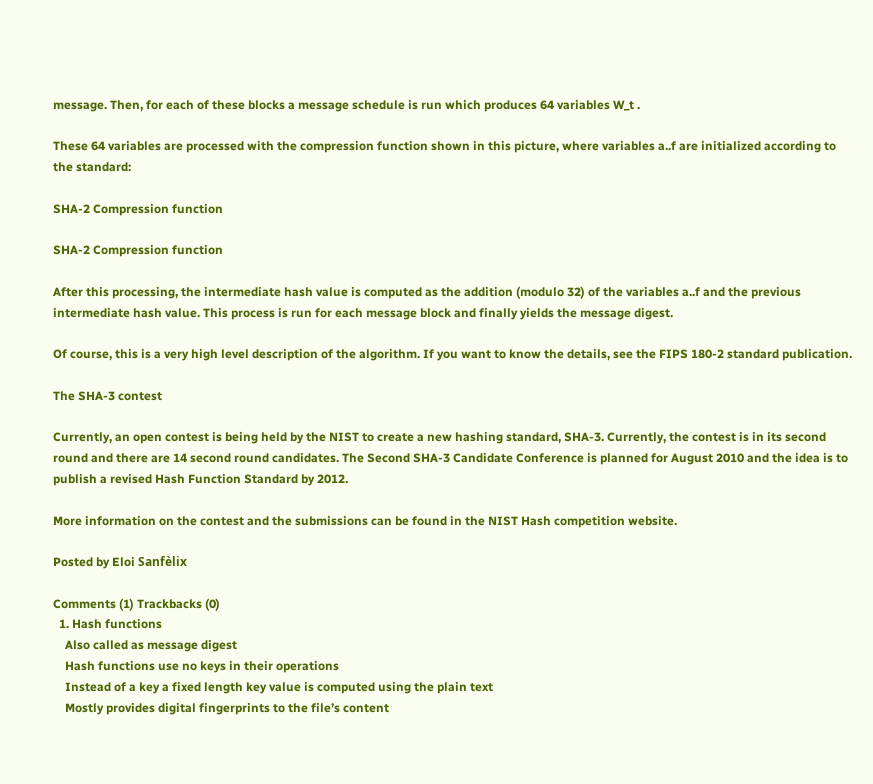message. Then, for each of these blocks a message schedule is run which produces 64 variables W_t .

These 64 variables are processed with the compression function shown in this picture, where variables a..f are initialized according to the standard:

SHA-2 Compression function

SHA-2 Compression function

After this processing, the intermediate hash value is computed as the addition (modulo 32) of the variables a..f and the previous intermediate hash value. This process is run for each message block and finally yields the message digest.

Of course, this is a very high level description of the algorithm. If you want to know the details, see the FIPS 180-2 standard publication.

The SHA-3 contest

Currently, an open contest is being held by the NIST to create a new hashing standard, SHA-3. Currently, the contest is in its second round and there are 14 second round candidates. The Second SHA-3 Candidate Conference is planned for August 2010 and the idea is to publish a revised Hash Function Standard by 2012.

More information on the contest and the submissions can be found in the NIST Hash competition website.

Posted by Eloi Sanfèlix

Comments (1) Trackbacks (0)
  1. Hash functions
    Also called as message digest
    Hash functions use no keys in their operations
    Instead of a key a fixed length key value is computed using the plain text
    Mostly provides digital fingerprints to the file’s content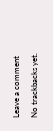Leave a comment

No trackbacks yet.